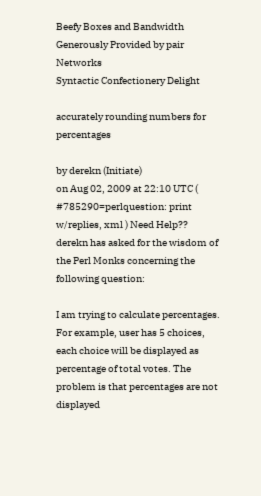Beefy Boxes and Bandwidth Generously Provided by pair Networks
Syntactic Confectionery Delight

accurately rounding numbers for percentages

by derekn (Initiate)
on Aug 02, 2009 at 22:10 UTC ( #785290=perlquestion: print w/replies, xml ) Need Help??
derekn has asked for the wisdom of the Perl Monks concerning the following question:

I am trying to calculate percentages. For example, user has 5 choices, each choice will be displayed as percentage of total votes. The problem is that percentages are not displayed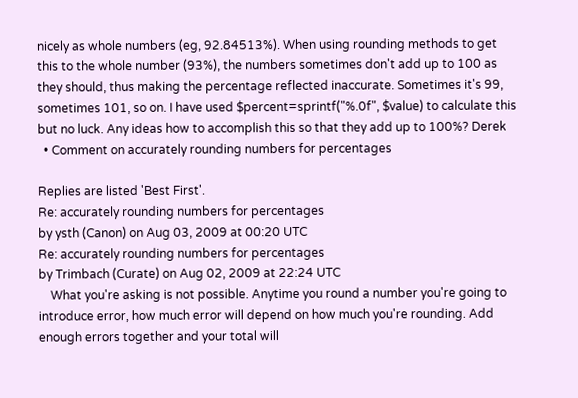nicely as whole numbers (eg, 92.84513%). When using rounding methods to get this to the whole number (93%), the numbers sometimes don't add up to 100 as they should, thus making the percentage reflected inaccurate. Sometimes it's 99, sometimes 101, so on. I have used $percent=sprintf("%.0f", $value) to calculate this but no luck. Any ideas how to accomplish this so that they add up to 100%? Derek
  • Comment on accurately rounding numbers for percentages

Replies are listed 'Best First'.
Re: accurately rounding numbers for percentages
by ysth (Canon) on Aug 03, 2009 at 00:20 UTC
Re: accurately rounding numbers for percentages
by Trimbach (Curate) on Aug 02, 2009 at 22:24 UTC
    What you're asking is not possible. Anytime you round a number you're going to introduce error, how much error will depend on how much you're rounding. Add enough errors together and your total will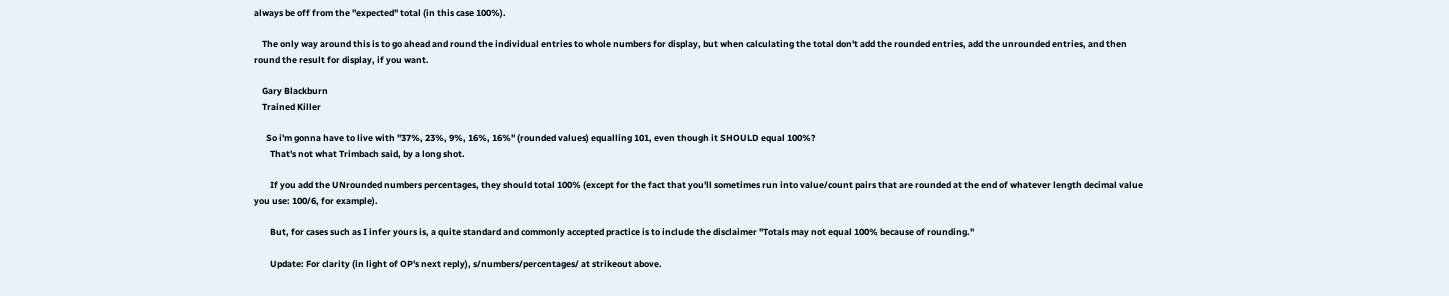always be off from the "expected" total (in this case 100%).

    The only way around this is to go ahead and round the individual entries to whole numbers for display, but when calculating the total don't add the rounded entries, add the unrounded entries, and then round the result for display, if you want.

    Gary Blackburn
    Trained Killer

      So i'm gonna have to live with "37%, 23%, 9%, 16%, 16%" (rounded values) equalling 101, even though it SHOULD equal 100%?
        That's not what Trimbach said, by a long shot.

        If you add the UNrounded numbers percentages, they should total 100% (except for the fact that you'll sometimes run into value/count pairs that are rounded at the end of whatever length decimal value you use: 100/6, for example).

        But, for cases such as I infer yours is, a quite standard and commonly accepted practice is to include the disclaimer "Totals may not equal 100% because of rounding."

        Update: For clarity (in light of OP's next reply), s/numbers/percentages/ at strikeout above.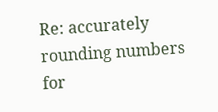Re: accurately rounding numbers for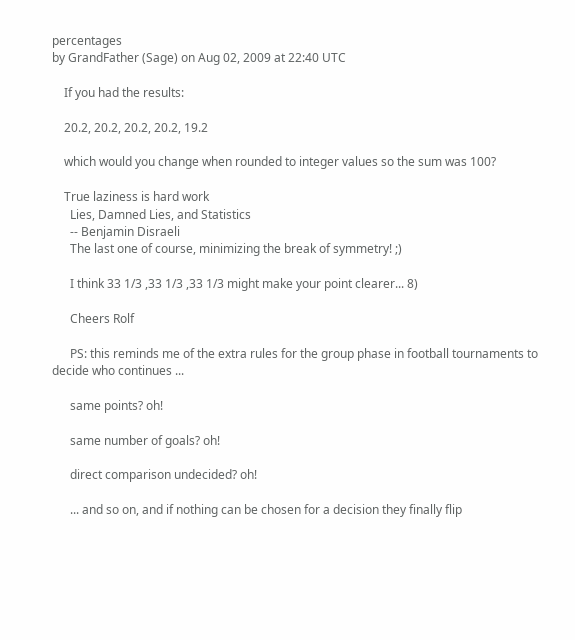percentages
by GrandFather (Sage) on Aug 02, 2009 at 22:40 UTC

    If you had the results:

    20.2, 20.2, 20.2, 20.2, 19.2

    which would you change when rounded to integer values so the sum was 100?

    True laziness is hard work
      Lies, Damned Lies, and Statistics
      -- Benjamin Disraeli
      The last one of course, minimizing the break of symmetry! ;)

      I think 33 1/3 ,33 1/3 ,33 1/3 might make your point clearer... 8)

      Cheers Rolf

      PS: this reminds me of the extra rules for the group phase in football tournaments to decide who continues ...

      same points? oh!

      same number of goals? oh!

      direct comparison undecided? oh!

      ... and so on, and if nothing can be chosen for a decision they finally flip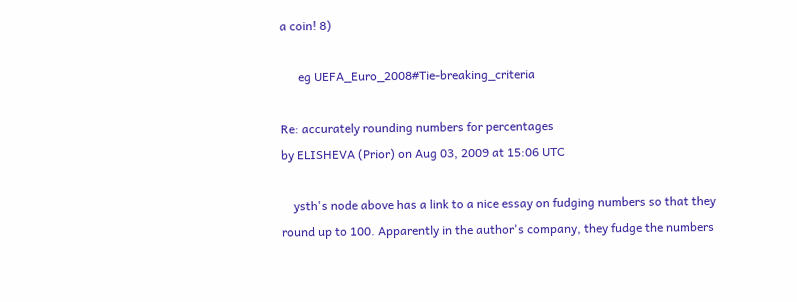a coin! 8)

      eg UEFA_Euro_2008#Tie-breaking_criteria

Re: accurately rounding numbers for percentages
by ELISHEVA (Prior) on Aug 03, 2009 at 15:06 UTC

    ysth's node above has a link to a nice essay on fudging numbers so that they round up to 100. Apparently in the author's company, they fudge the numbers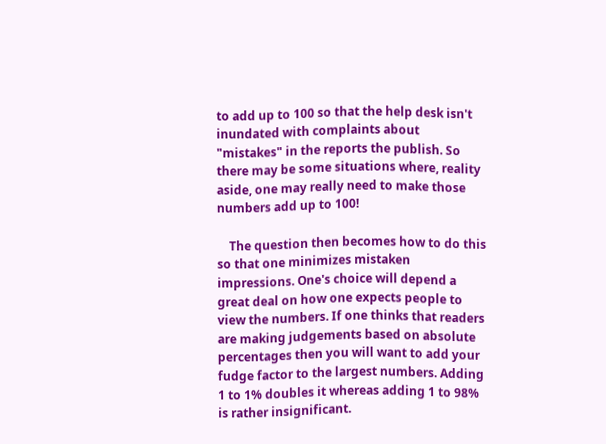to add up to 100 so that the help desk isn't inundated with complaints about "mistakes" in the reports the publish. So there may be some situations where, reality aside, one may really need to make those numbers add up to 100!

    The question then becomes how to do this so that one minimizes mistaken impressions. One's choice will depend a great deal on how one expects people to view the numbers. If one thinks that readers are making judgements based on absolute percentages then you will want to add your fudge factor to the largest numbers. Adding 1 to 1% doubles it whereas adding 1 to 98% is rather insignificant.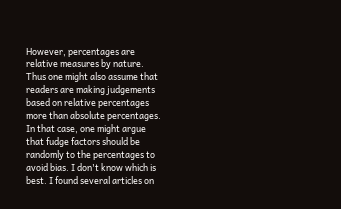However, percentages are relative measures by nature. Thus one might also assume that readers are making judgements based on relative percentages more than absolute percentages. In that case, one might argue that fudge factors should be randomly to the percentages to avoid bias. I don't know which is best. I found several articles on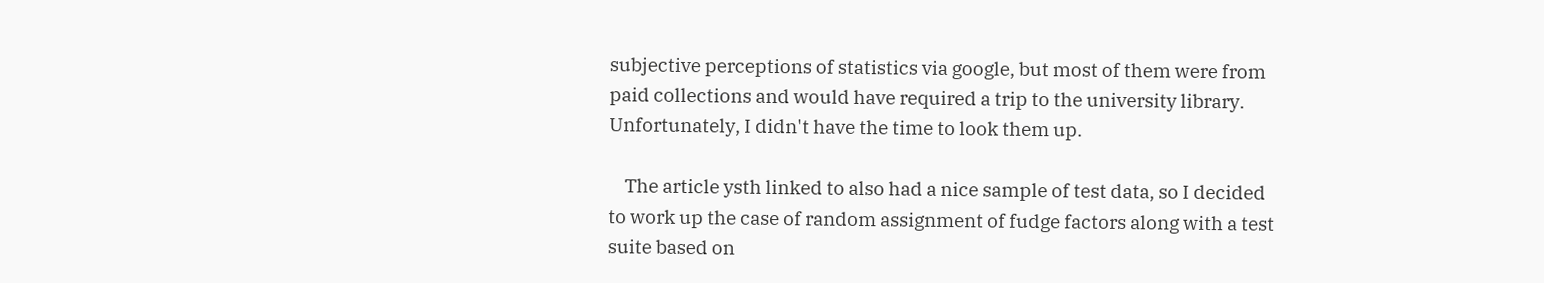subjective perceptions of statistics via google, but most of them were from paid collections and would have required a trip to the university library. Unfortunately, I didn't have the time to look them up.

    The article ysth linked to also had a nice sample of test data, so I decided to work up the case of random assignment of fudge factors along with a test suite based on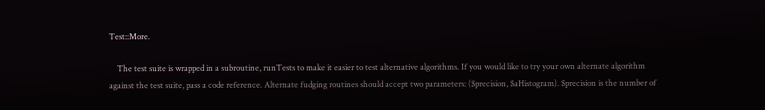Test::More.

    The test suite is wrapped in a subroutine, runTests to make it easier to test alternative algorithms. If you would like to try your own alternate algorithm against the test suite, pass a code reference. Alternate fudging routines should accept two parameters: ($precision, $aHistogram). $precision is the number of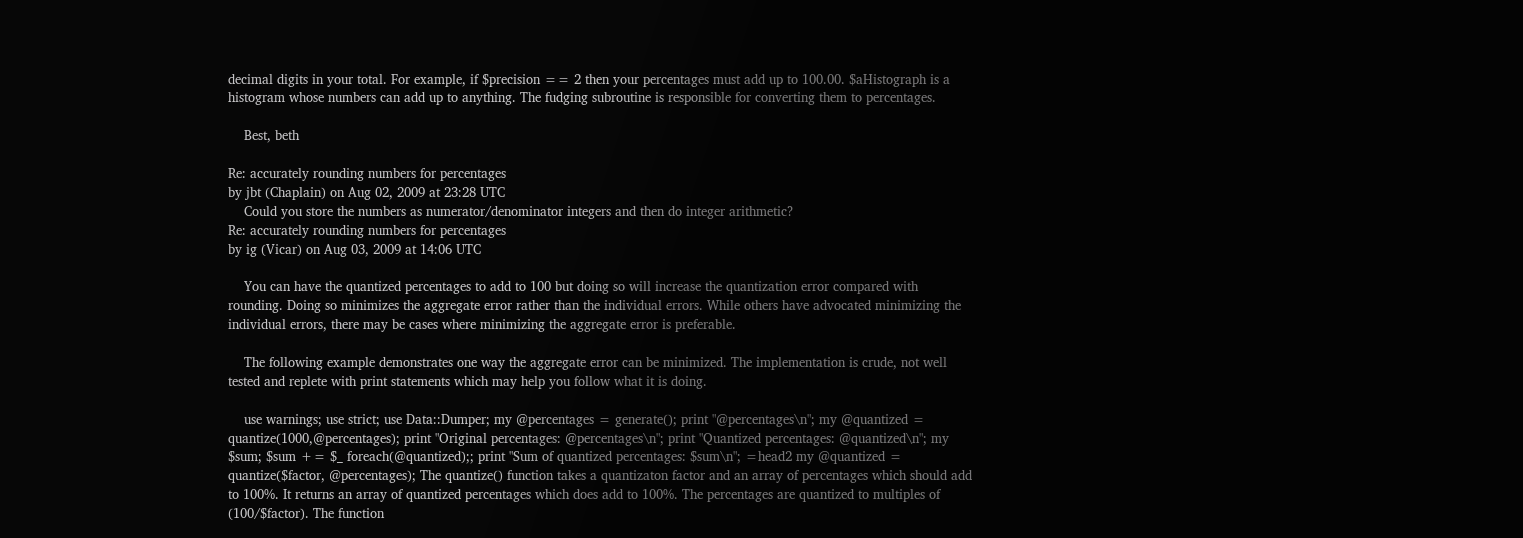decimal digits in your total. For example, if $precision == 2 then your percentages must add up to 100.00. $aHistograph is a histogram whose numbers can add up to anything. The fudging subroutine is responsible for converting them to percentages.

    Best, beth

Re: accurately rounding numbers for percentages
by jbt (Chaplain) on Aug 02, 2009 at 23:28 UTC
    Could you store the numbers as numerator/denominator integers and then do integer arithmetic?
Re: accurately rounding numbers for percentages
by ig (Vicar) on Aug 03, 2009 at 14:06 UTC

    You can have the quantized percentages to add to 100 but doing so will increase the quantization error compared with rounding. Doing so minimizes the aggregate error rather than the individual errors. While others have advocated minimizing the individual errors, there may be cases where minimizing the aggregate error is preferable.

    The following example demonstrates one way the aggregate error can be minimized. The implementation is crude, not well tested and replete with print statements which may help you follow what it is doing.

    use warnings; use strict; use Data::Dumper; my @percentages = generate(); print "@percentages\n"; my @quantized = quantize(1000,@percentages); print "Original percentages: @percentages\n"; print "Quantized percentages: @quantized\n"; my $sum; $sum += $_ foreach(@quantized);; print "Sum of quantized percentages: $sum\n"; =head2 my @quantized = quantize($factor, @percentages); The quantize() function takes a quantizaton factor and an array of percentages which should add to 100%. It returns an array of quantized percentages which does add to 100%. The percentages are quantized to multiples of (100/$factor). The function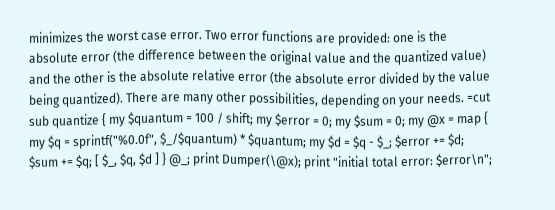minimizes the worst case error. Two error functions are provided: one is the absolute error (the difference between the original value and the quantized value) and the other is the absolute relative error (the absolute error divided by the value being quantized). There are many other possibilities, depending on your needs. =cut sub quantize { my $quantum = 100 / shift; my $error = 0; my $sum = 0; my @x = map { my $q = sprintf("%0.0f", $_/$quantum) * $quantum; my $d = $q - $_; $error += $d; $sum += $q; [ $_, $q, $d ] } @_; print Dumper(\@x); print "initial total error: $error\n";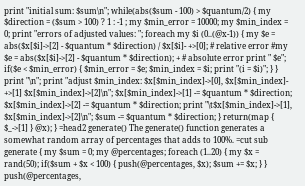print "initial sum: $sum\n"; while(abs($sum - 100) > $quantum/2) { my $direction = ($sum > 100) ? 1 : -1 ; my $min_error = 10000; my $min_index = 0; print "errors of adjusted values: "; foreach my $i (0..(@x-1)) { my $e = abs($x[$i]->[2] - $quantum * $direction) / $x[$i]- +>[0]; # relative error #my $e = abs($x[$i]->[2] - $quantum * $direction); + # absolute error print " $e"; if($e < $min_error) { $min_error = $e; $min_index = $i; print "(i = $i)"; } } print "\n"; print "adjust $min_index: $x[$min_index]->[0], $x[$min_index]- +>[1] $x[$min_index]->[2]\n"; $x[$min_index]->[1] -= $quantum * $direction; $x[$min_index]->[2] -= $quantum * $direction; print "\t$x[$min_index]->[1], $x[$min_index]->[2]\n"; $sum -= $quantum * $direction; } return(map { $_->[1] } @x); } =head2 generate() The generate() function generates a somewhat random array of percentages that adds to 100%. =cut sub generate { my $sum = 0; my @percentages; foreach (1..20) { my $x = rand(50); if($sum + $x < 100) { push(@percentages, $x); $sum += $x; } } push(@percentages,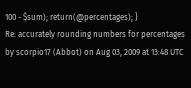100 - $sum); return(@percentages); }
Re: accurately rounding numbers for percentages
by scorpio17 (Abbot) on Aug 03, 2009 at 13:48 UTC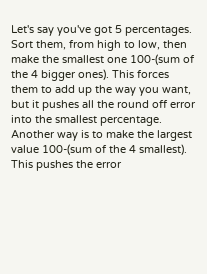Let's say you've got 5 percentages. Sort them, from high to low, then make the smallest one 100-(sum of the 4 bigger ones). This forces them to add up the way you want, but it pushes all the round off error into the smallest percentage. Another way is to make the largest value 100-(sum of the 4 smallest). This pushes the error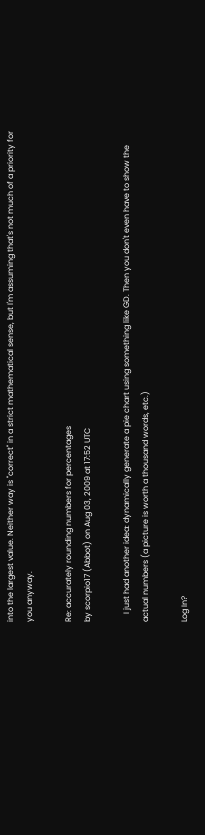into the largest value. Neither way is "correct" in a strict mathematical sense, but I'm assuming that's not much of a priority for you anyway.

Re: accurately rounding numbers for percentages
by scorpio17 (Abbot) on Aug 03, 2009 at 17:52 UTC

    I just had another idea: dynamically generate a pie chart using something like GD. Then you don't even have to show the actual numbers (a picture is worth a thousand words, etc.)

Log In?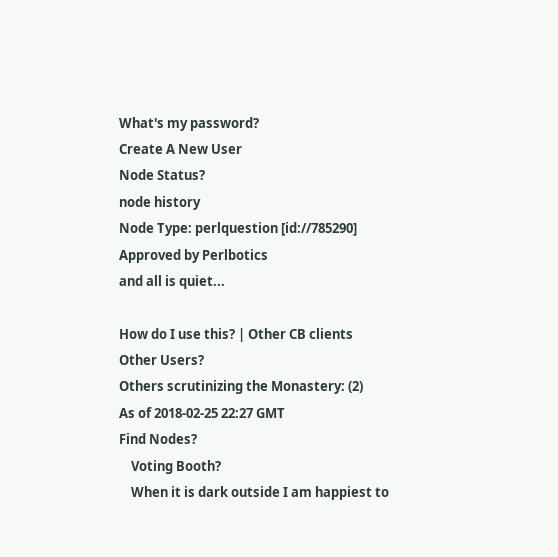What's my password?
Create A New User
Node Status?
node history
Node Type: perlquestion [id://785290]
Approved by Perlbotics
and all is quiet...

How do I use this? | Other CB clients
Other Users?
Others scrutinizing the Monastery: (2)
As of 2018-02-25 22:27 GMT
Find Nodes?
    Voting Booth?
    When it is dark outside I am happiest to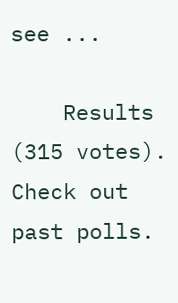see ...

    Results (315 votes). Check out past polls.